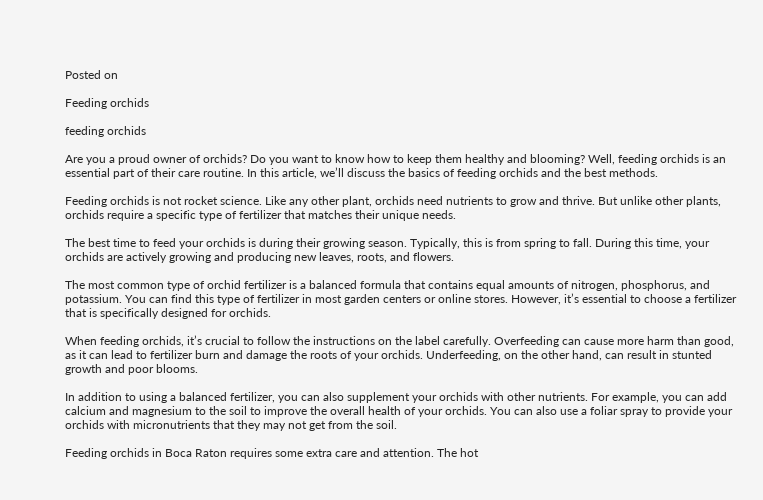Posted on

Feeding orchids

feeding orchids

Are you a proud owner of orchids? Do you want to know how to keep them healthy and blooming? Well, feeding orchids is an essential part of their care routine. In this article, we’ll discuss the basics of feeding orchids and the best methods.

Feeding orchids is not rocket science. Like any other plant, orchids need nutrients to grow and thrive. But unlike other plants, orchids require a specific type of fertilizer that matches their unique needs.

The best time to feed your orchids is during their growing season. Typically, this is from spring to fall. During this time, your orchids are actively growing and producing new leaves, roots, and flowers.

The most common type of orchid fertilizer is a balanced formula that contains equal amounts of nitrogen, phosphorus, and potassium. You can find this type of fertilizer in most garden centers or online stores. However, it’s essential to choose a fertilizer that is specifically designed for orchids.

When feeding orchids, it’s crucial to follow the instructions on the label carefully. Overfeeding can cause more harm than good, as it can lead to fertilizer burn and damage the roots of your orchids. Underfeeding, on the other hand, can result in stunted growth and poor blooms.

In addition to using a balanced fertilizer, you can also supplement your orchids with other nutrients. For example, you can add calcium and magnesium to the soil to improve the overall health of your orchids. You can also use a foliar spray to provide your orchids with micronutrients that they may not get from the soil.

Feeding orchids in Boca Raton requires some extra care and attention. The hot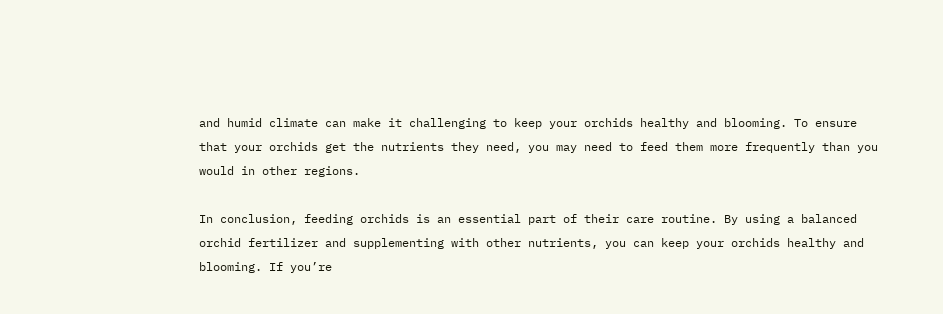and humid climate can make it challenging to keep your orchids healthy and blooming. To ensure that your orchids get the nutrients they need, you may need to feed them more frequently than you would in other regions.

In conclusion, feeding orchids is an essential part of their care routine. By using a balanced orchid fertilizer and supplementing with other nutrients, you can keep your orchids healthy and blooming. If you’re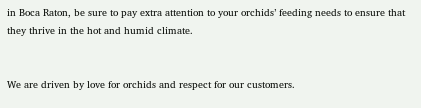in Boca Raton, be sure to pay extra attention to your orchids’ feeding needs to ensure that they thrive in the hot and humid climate.


We are driven by love for orchids and respect for our customers.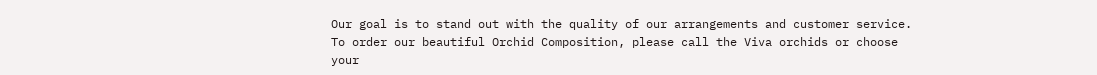Our goal is to stand out with the quality of our arrangements and customer service. To order our beautiful Orchid Composition, please call the Viva orchids or choose your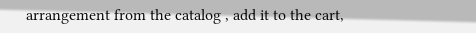arrangement from the catalog , add it to the cart,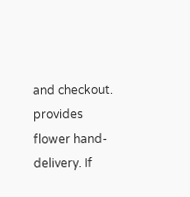and checkout. provides flower hand-delivery. If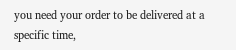you need your order to be delivered at a specific time,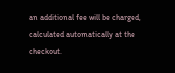an additional fee will be charged, calculated automatically at the checkout.